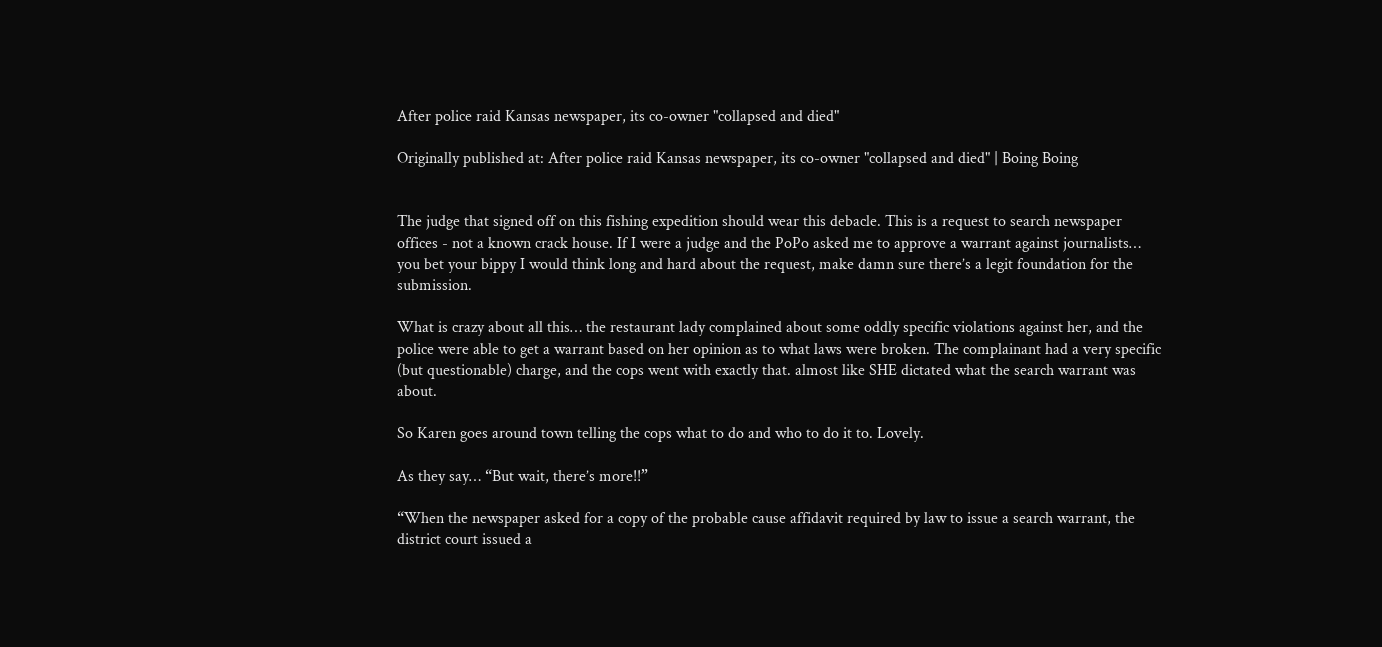After police raid Kansas newspaper, its co-owner "collapsed and died"

Originally published at: After police raid Kansas newspaper, its co-owner "collapsed and died" | Boing Boing


The judge that signed off on this fishing expedition should wear this debacle. This is a request to search newspaper offices - not a known crack house. If I were a judge and the PoPo asked me to approve a warrant against journalists… you bet your bippy I would think long and hard about the request, make damn sure there’s a legit foundation for the submission.

What is crazy about all this… the restaurant lady complained about some oddly specific violations against her, and the police were able to get a warrant based on her opinion as to what laws were broken. The complainant had a very specific (but questionable) charge, and the cops went with exactly that. almost like SHE dictated what the search warrant was about.

So Karen goes around town telling the cops what to do and who to do it to. Lovely.

As they say… “But wait, there’s more!!”

“When the newspaper asked for a copy of the probable cause affidavit required by law to issue a search warrant, the district court issued a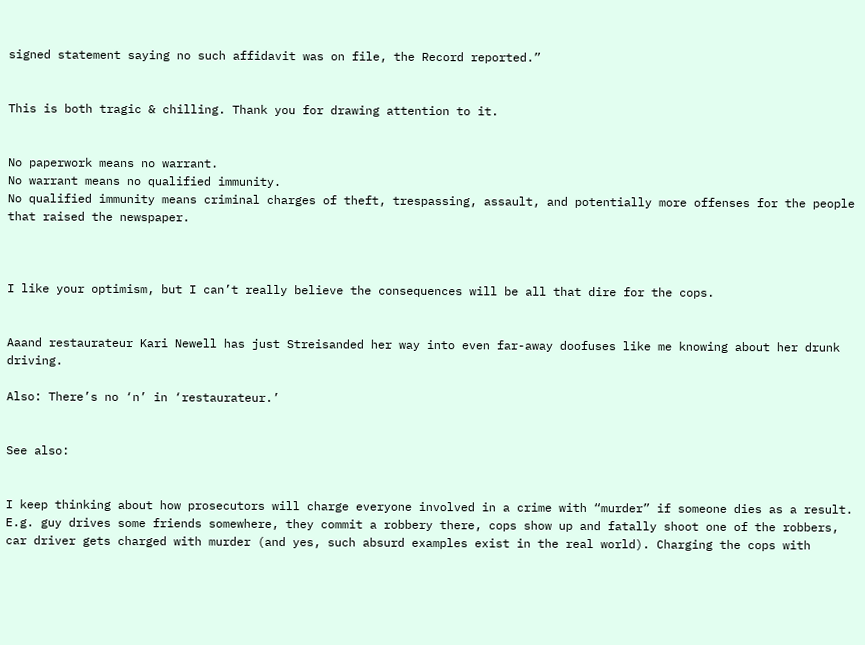signed statement saying no such affidavit was on file, the Record reported.”


This is both tragic & chilling. Thank you for drawing attention to it.


No paperwork means no warrant.
No warrant means no qualified immunity.
No qualified immunity means criminal charges of theft, trespassing, assault, and potentially more offenses for the people that raised the newspaper.



I like your optimism, but I can’t really believe the consequences will be all that dire for the cops.


Aaand restaurateur Kari Newell has just Streisanded her way into even far-away doofuses like me knowing about her drunk driving.

Also: There’s no ‘n’ in ‘restaurateur.’


See also:


I keep thinking about how prosecutors will charge everyone involved in a crime with “murder” if someone dies as a result. E.g. guy drives some friends somewhere, they commit a robbery there, cops show up and fatally shoot one of the robbers, car driver gets charged with murder (and yes, such absurd examples exist in the real world). Charging the cops with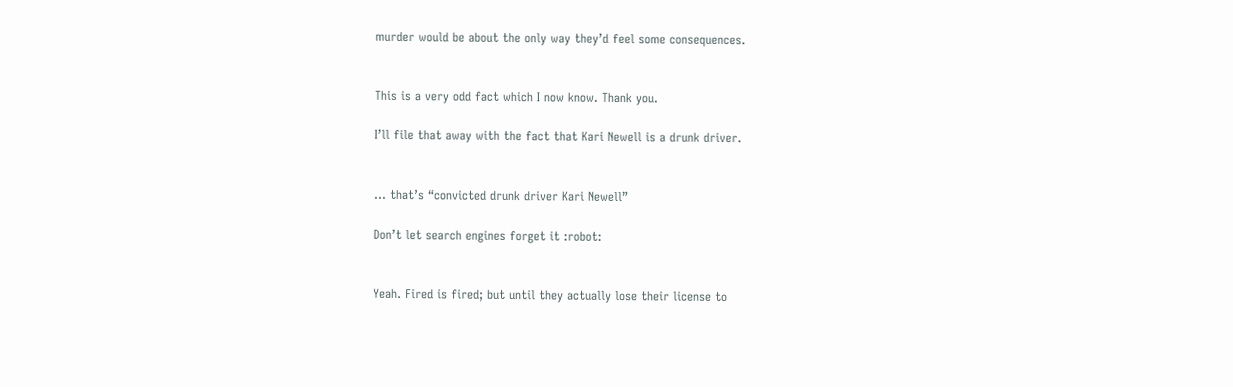murder would be about the only way they’d feel some consequences.


This is a very odd fact which I now know. Thank you.

I’ll file that away with the fact that Kari Newell is a drunk driver.


… that’s “convicted drunk driver Kari Newell”

Don’t let search engines forget it :robot:


Yeah. Fired is fired; but until they actually lose their license to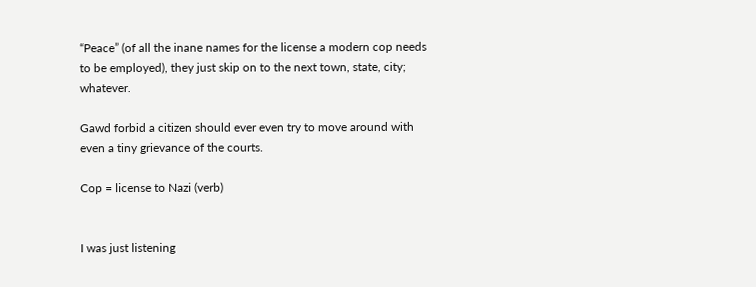“Peace” (of all the inane names for the license a modern cop needs to be employed), they just skip on to the next town, state, city; whatever.

Gawd forbid a citizen should ever even try to move around with even a tiny grievance of the courts.

Cop = license to Nazi (verb)


I was just listening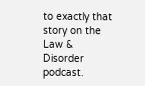to exactly that story on the Law & Disorder podcast.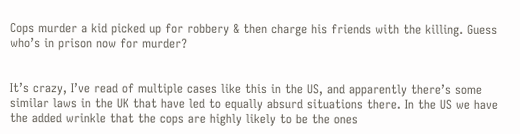Cops murder a kid picked up for robbery & then charge his friends with the killing. Guess who’s in prison now for murder?


It’s crazy, I’ve read of multiple cases like this in the US, and apparently there’s some similar laws in the UK that have led to equally absurd situations there. In the US we have the added wrinkle that the cops are highly likely to be the ones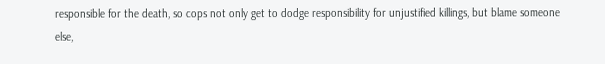responsible for the death, so cops not only get to dodge responsibility for unjustified killings, but blame someone else,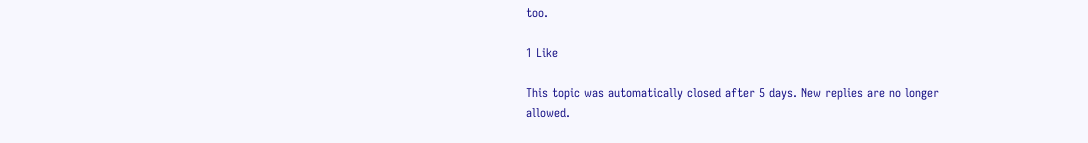too.

1 Like

This topic was automatically closed after 5 days. New replies are no longer allowed.